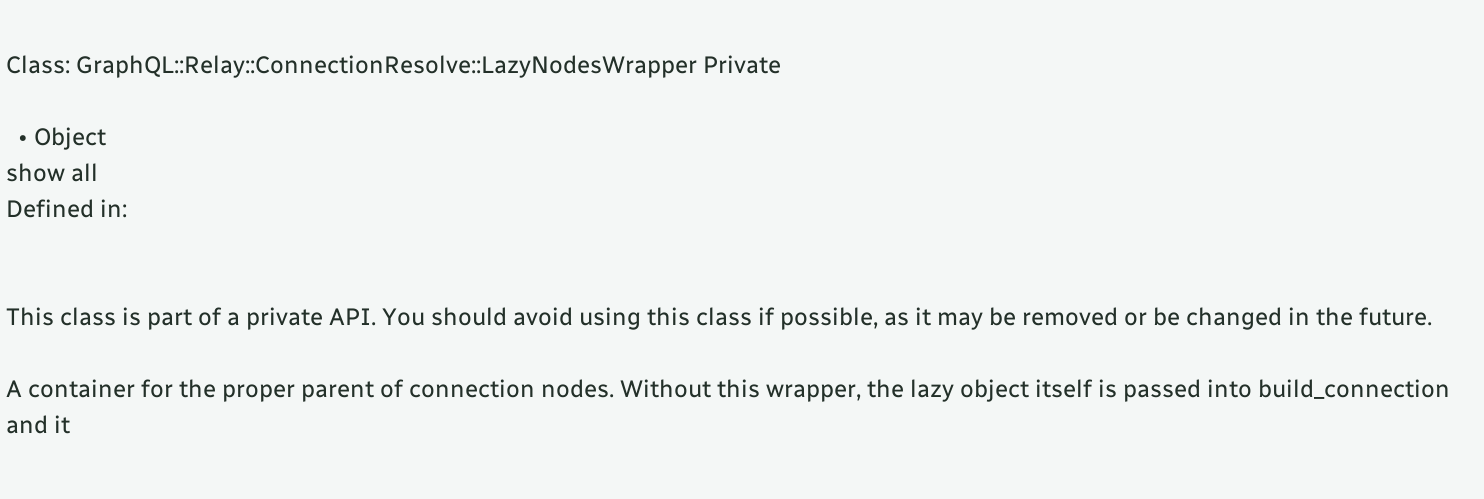Class: GraphQL::Relay::ConnectionResolve::LazyNodesWrapper Private

  • Object
show all
Defined in:


This class is part of a private API. You should avoid using this class if possible, as it may be removed or be changed in the future.

A container for the proper parent of connection nodes. Without this wrapper, the lazy object itself is passed into build_connection and it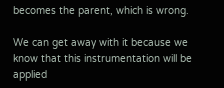becomes the parent, which is wrong.

We can get away with it because we know that this instrumentation will be applied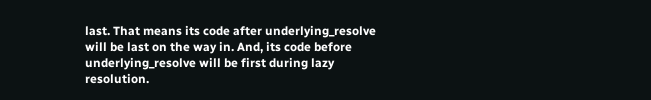last. That means its code after underlying_resolve will be last on the way in. And, its code before underlying_resolve will be first during lazy resolution.